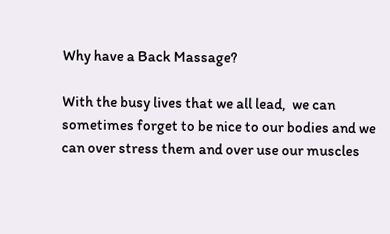Why have a Back Massage?

With the busy lives that we all lead,  we can sometimes forget to be nice to our bodies and we can over stress them and over use our muscles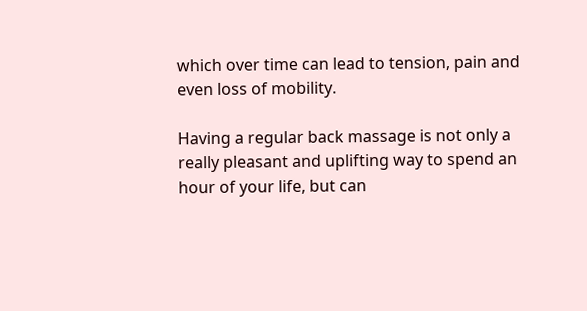which over time can lead to tension, pain and even loss of mobility.

Having a regular back massage is not only a really pleasant and uplifting way to spend an hour of your life, but can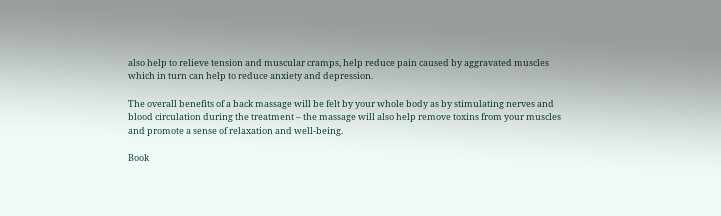also help to relieve tension and muscular cramps, help reduce pain caused by aggravated muscles which in turn can help to reduce anxiety and depression.

The overall benefits of a back massage will be felt by your whole body as by stimulating nerves and blood circulation during the treatment – the massage will also help remove toxins from your muscles and promote a sense of relaxation and well-being.

Book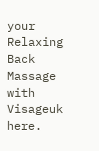your Relaxing Back Massage with Visageuk here.